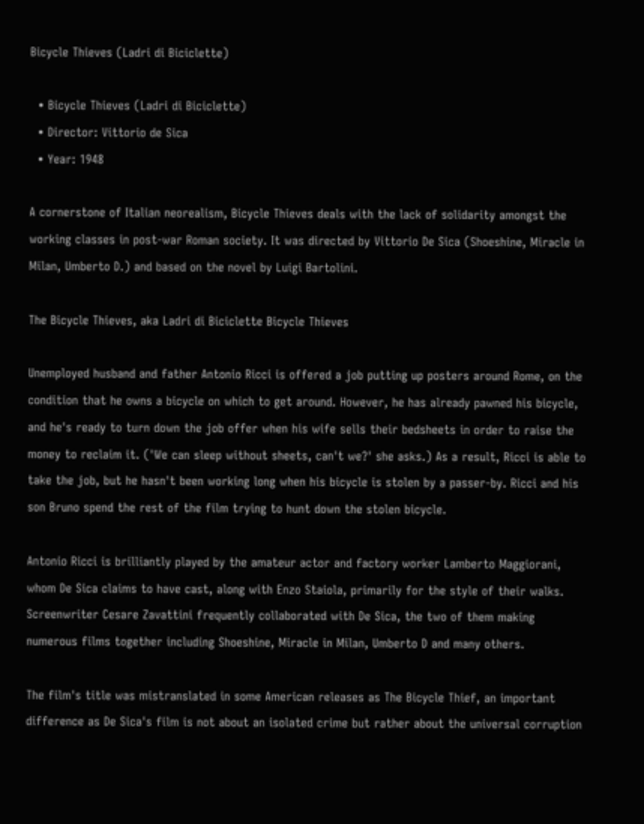Bicycle Thieves (Ladri di Biciclette)

  • Bicycle Thieves (Ladri di Biciclette)
  • Director: Vittorio de Sica
  • Year: 1948

A cornerstone of Italian neorealism, Bicycle Thieves deals with the lack of solidarity amongst the working classes in post-war Roman society. It was directed by Vittorio De Sica (Shoeshine, Miracle in Milan, Umberto D.) and based on the novel by Luigi Bartolini.

The Bicycle Thieves, aka Ladri di Biciclette Bicycle Thieves

Unemployed husband and father Antonio Ricci is offered a job putting up posters around Rome, on the condition that he owns a bicycle on which to get around. However, he has already pawned his bicycle, and he's ready to turn down the job offer when his wife sells their bedsheets in order to raise the money to reclaim it. ('We can sleep without sheets, can't we?' she asks.) As a result, Ricci is able to take the job, but he hasn't been working long when his bicycle is stolen by a passer-by. Ricci and his son Bruno spend the rest of the film trying to hunt down the stolen bicycle.

Antonio Ricci is brilliantly played by the amateur actor and factory worker Lamberto Maggiorani, whom De Sica claims to have cast, along with Enzo Staiola, primarily for the style of their walks. Screenwriter Cesare Zavattini frequently collaborated with De Sica, the two of them making numerous films together including Shoeshine, Miracle in Milan, Umberto D and many others.

The film's title was mistranslated in some American releases as The Bicycle Thief, an important difference as De Sica's film is not about an isolated crime but rather about the universal corruption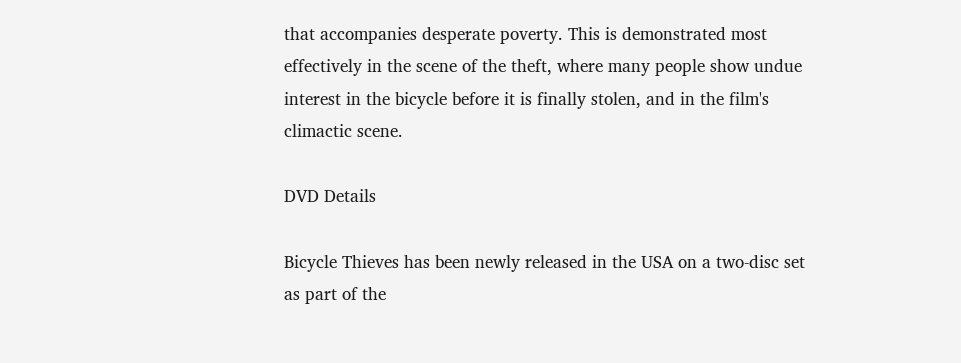that accompanies desperate poverty. This is demonstrated most effectively in the scene of the theft, where many people show undue interest in the bicycle before it is finally stolen, and in the film's climactic scene.

DVD Details

Bicycle Thieves has been newly released in the USA on a two-disc set as part of the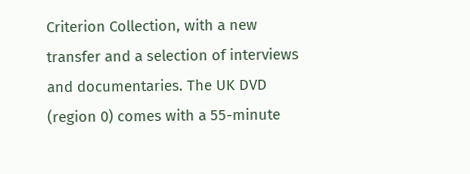Criterion Collection, with a new transfer and a selection of interviews and documentaries. The UK DVD (region 0) comes with a 55-minute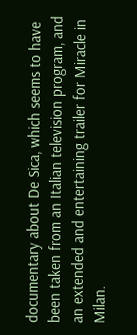documentary about De Sica, which seems to have been taken from an Italian television program, and an extended and entertaining trailer for Miracle in Milan.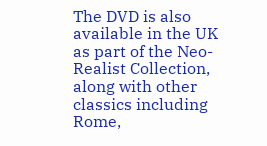The DVD is also available in the UK as part of the Neo-Realist Collection, along with other classics including Rome,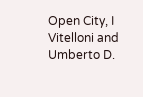Open City, I Vitelloni and Umberto D.